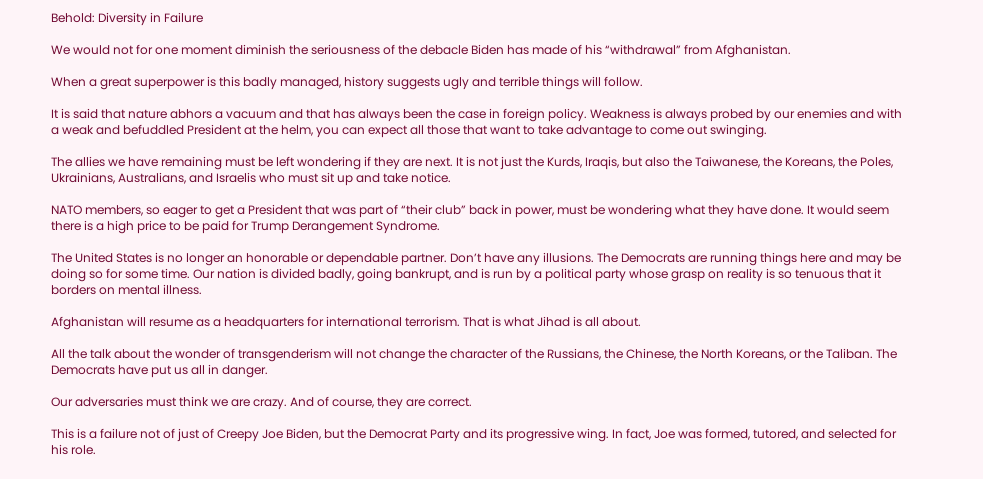Behold: Diversity in Failure

We would not for one moment diminish the seriousness of the debacle Biden has made of his “withdrawal” from Afghanistan.

When a great superpower is this badly managed, history suggests ugly and terrible things will follow.

It is said that nature abhors a vacuum and that has always been the case in foreign policy. Weakness is always probed by our enemies and with a weak and befuddled President at the helm, you can expect all those that want to take advantage to come out swinging.

The allies we have remaining must be left wondering if they are next. It is not just the Kurds, Iraqis, but also the Taiwanese, the Koreans, the Poles, Ukrainians, Australians, and Israelis who must sit up and take notice.

NATO members, so eager to get a President that was part of “their club” back in power, must be wondering what they have done. It would seem there is a high price to be paid for Trump Derangement Syndrome.

The United States is no longer an honorable or dependable partner. Don’t have any illusions. The Democrats are running things here and may be doing so for some time. Our nation is divided badly, going bankrupt, and is run by a political party whose grasp on reality is so tenuous that it borders on mental illness.

Afghanistan will resume as a headquarters for international terrorism. That is what Jihad is all about.

All the talk about the wonder of transgenderism will not change the character of the Russians, the Chinese, the North Koreans, or the Taliban. The Democrats have put us all in danger.

Our adversaries must think we are crazy. And of course, they are correct.

This is a failure not of just of Creepy Joe Biden, but the Democrat Party and its progressive wing. In fact, Joe was formed, tutored, and selected for his role.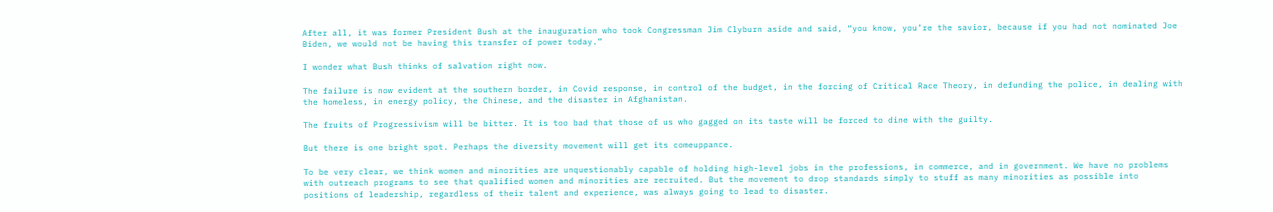After all, it was former President Bush at the inauguration who took Congressman Jim Clyburn aside and said, “you know, you’re the savior, because if you had not nominated Joe Biden, we would not be having this transfer of power today.”

I wonder what Bush thinks of salvation right now.

The failure is now evident at the southern border, in Covid response, in control of the budget, in the forcing of Critical Race Theory, in defunding the police, in dealing with the homeless, in energy policy, the Chinese, and the disaster in Afghanistan.

The fruits of Progressivism will be bitter. It is too bad that those of us who gagged on its taste will be forced to dine with the guilty.

But there is one bright spot. Perhaps the diversity movement will get its comeuppance.

To be very clear, we think women and minorities are unquestionably capable of holding high-level jobs in the professions, in commerce, and in government. We have no problems with outreach programs to see that qualified women and minorities are recruited. But the movement to drop standards simply to stuff as many minorities as possible into positions of leadership, regardless of their talent and experience, was always going to lead to disaster.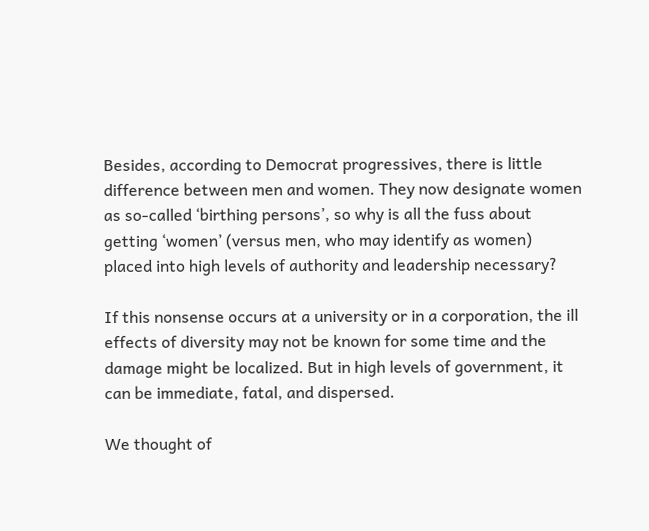Besides, according to Democrat progressives, there is little difference between men and women. They now designate women as so-called ‘birthing persons’, so why is all the fuss about getting ‘women’ (versus men, who may identify as women) placed into high levels of authority and leadership necessary?

If this nonsense occurs at a university or in a corporation, the ill effects of diversity may not be known for some time and the damage might be localized. But in high levels of government, it can be immediate, fatal, and dispersed.

We thought of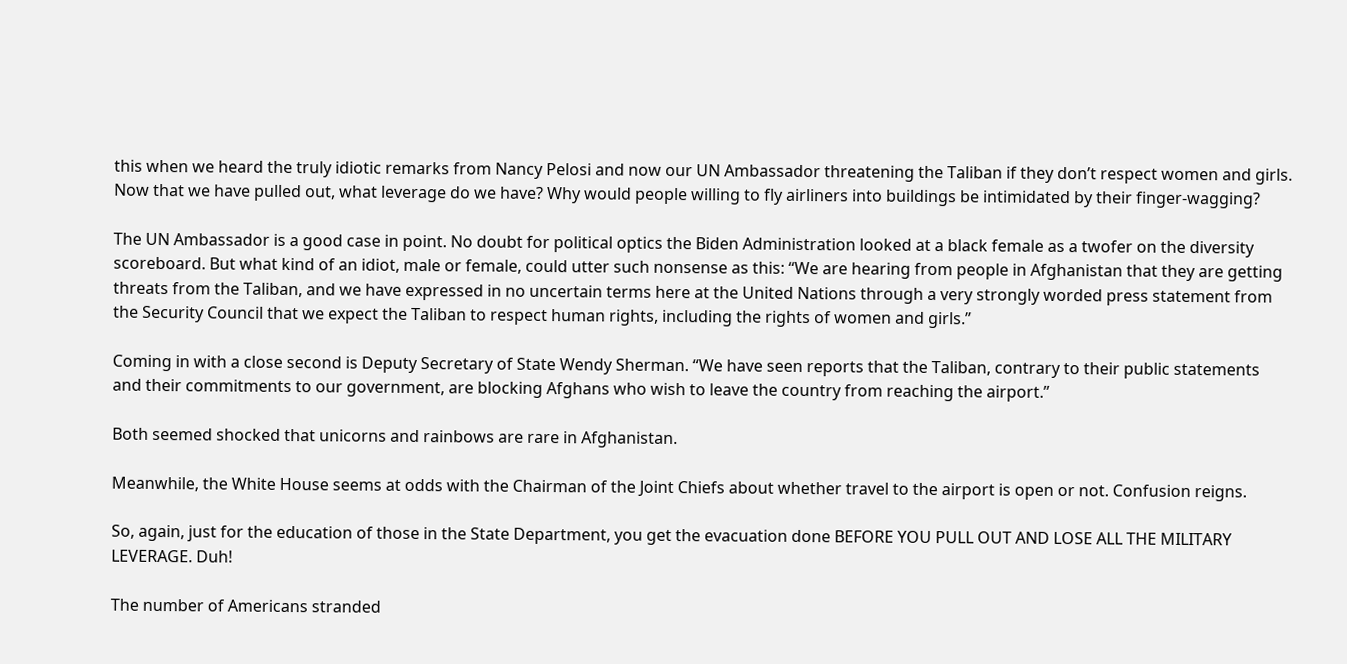this when we heard the truly idiotic remarks from Nancy Pelosi and now our UN Ambassador threatening the Taliban if they don’t respect women and girls. Now that we have pulled out, what leverage do we have? Why would people willing to fly airliners into buildings be intimidated by their finger-wagging?

The UN Ambassador is a good case in point. No doubt for political optics the Biden Administration looked at a black female as a twofer on the diversity scoreboard. But what kind of an idiot, male or female, could utter such nonsense as this: “We are hearing from people in Afghanistan that they are getting threats from the Taliban, and we have expressed in no uncertain terms here at the United Nations through a very strongly worded press statement from the Security Council that we expect the Taliban to respect human rights, including the rights of women and girls.”

Coming in with a close second is Deputy Secretary of State Wendy Sherman. “We have seen reports that the Taliban, contrary to their public statements and their commitments to our government, are blocking Afghans who wish to leave the country from reaching the airport.”

Both seemed shocked that unicorns and rainbows are rare in Afghanistan.

Meanwhile, the White House seems at odds with the Chairman of the Joint Chiefs about whether travel to the airport is open or not. Confusion reigns.

So, again, just for the education of those in the State Department, you get the evacuation done BEFORE YOU PULL OUT AND LOSE ALL THE MILITARY LEVERAGE. Duh!

The number of Americans stranded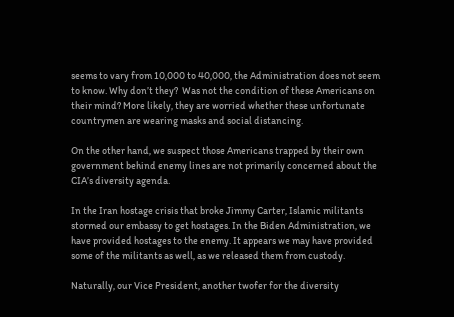seems to vary from 10,000 to 40,000, the Administration does not seem to know. Why don’t they?  Was not the condition of these Americans on their mind? More likely, they are worried whether these unfortunate countrymen are wearing masks and social distancing.

On the other hand, we suspect those Americans trapped by their own government behind enemy lines are not primarily concerned about the CIA’s diversity agenda.

In the Iran hostage crisis that broke Jimmy Carter, Islamic militants stormed our embassy to get hostages. In the Biden Administration, we have provided hostages to the enemy. It appears we may have provided some of the militants as well, as we released them from custody.

Naturally, our Vice President, another twofer for the diversity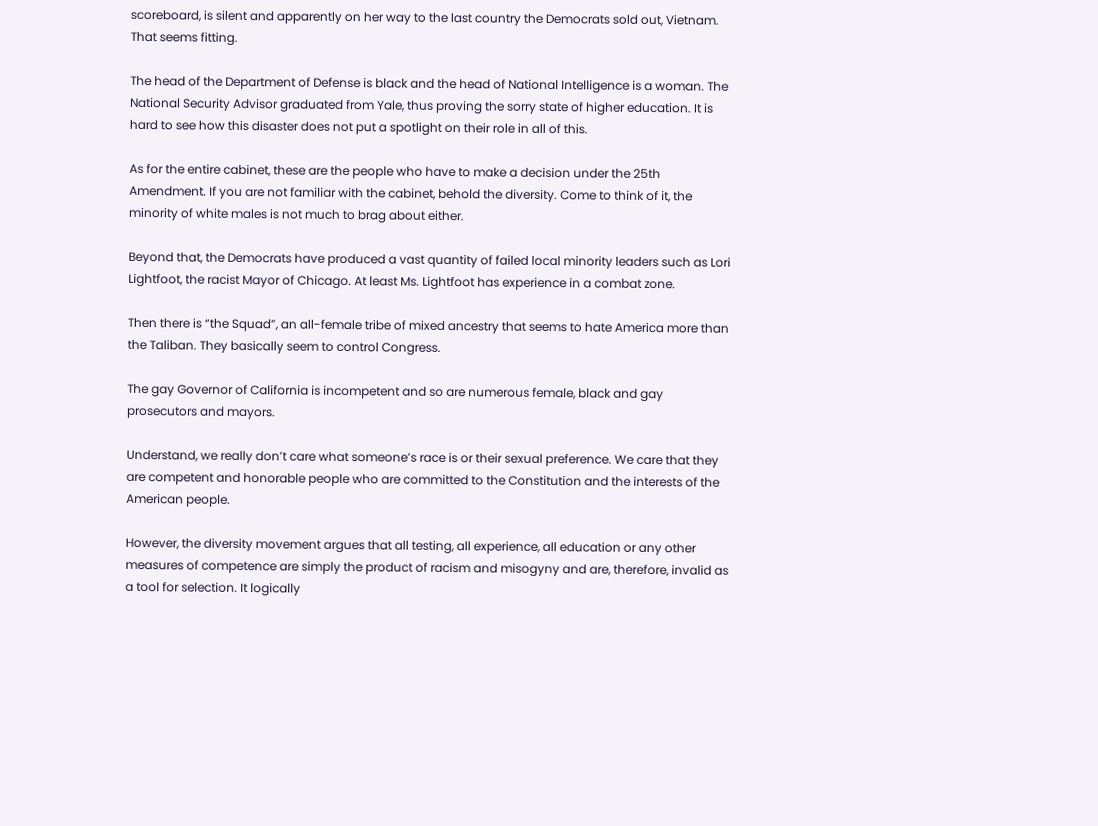scoreboard, is silent and apparently on her way to the last country the Democrats sold out, Vietnam. That seems fitting.

The head of the Department of Defense is black and the head of National Intelligence is a woman. The National Security Advisor graduated from Yale, thus proving the sorry state of higher education. It is hard to see how this disaster does not put a spotlight on their role in all of this.

As for the entire cabinet, these are the people who have to make a decision under the 25th Amendment. If you are not familiar with the cabinet, behold the diversity. Come to think of it, the minority of white males is not much to brag about either.

Beyond that, the Democrats have produced a vast quantity of failed local minority leaders such as Lori Lightfoot, the racist Mayor of Chicago. At least Ms. Lightfoot has experience in a combat zone.

Then there is “the Squad”, an all-female tribe of mixed ancestry that seems to hate America more than the Taliban. They basically seem to control Congress.

The gay Governor of California is incompetent and so are numerous female, black and gay prosecutors and mayors.

Understand, we really don’t care what someone’s race is or their sexual preference. We care that they are competent and honorable people who are committed to the Constitution and the interests of the American people.

However, the diversity movement argues that all testing, all experience, all education or any other measures of competence are simply the product of racism and misogyny and are, therefore, invalid as a tool for selection. It logically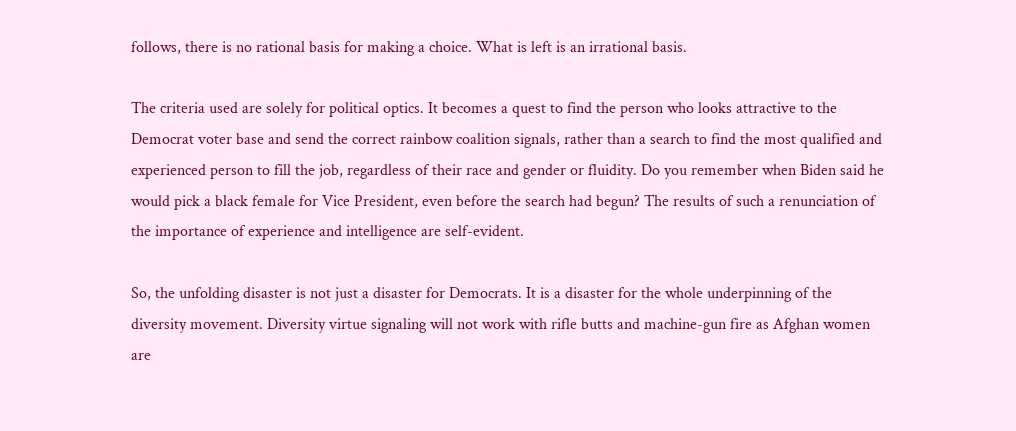follows, there is no rational basis for making a choice. What is left is an irrational basis.

The criteria used are solely for political optics. It becomes a quest to find the person who looks attractive to the Democrat voter base and send the correct rainbow coalition signals, rather than a search to find the most qualified and experienced person to fill the job, regardless of their race and gender or fluidity. Do you remember when Biden said he would pick a black female for Vice President, even before the search had begun? The results of such a renunciation of the importance of experience and intelligence are self-evident.

So, the unfolding disaster is not just a disaster for Democrats. It is a disaster for the whole underpinning of the diversity movement. Diversity virtue signaling will not work with rifle butts and machine-gun fire as Afghan women are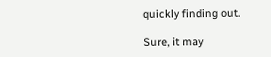quickly finding out.

Sure, it may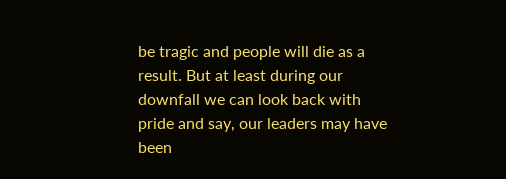be tragic and people will die as a result. But at least during our downfall we can look back with pride and say, our leaders may have been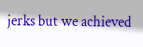jerks but we achieved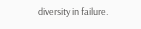diversity in failure.